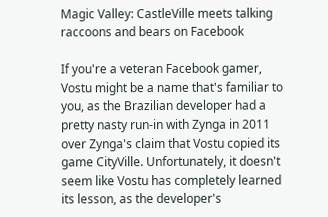Magic Valley: CastleVille meets talking raccoons and bears on Facebook

If you're a veteran Facebook gamer, Vostu might be a name that's familiar to you, as the Brazilian developer had a pretty nasty run-in with Zynga in 2011 over Zynga's claim that Vostu copied its game CityVille. Unfortunately, it doesn't seem like Vostu has completely learned its lesson, as the developer's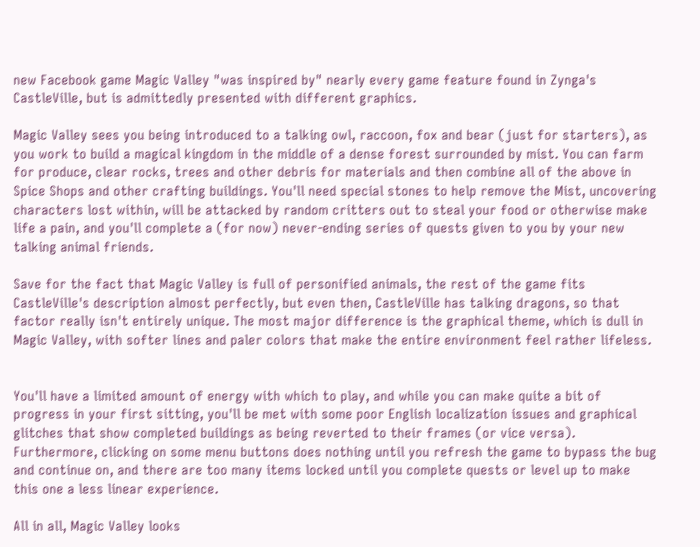new Facebook game Magic Valley "was inspired by" nearly every game feature found in Zynga's CastleVille, but is admittedly presented with different graphics.

Magic Valley sees you being introduced to a talking owl, raccoon, fox and bear (just for starters), as you work to build a magical kingdom in the middle of a dense forest surrounded by mist. You can farm for produce, clear rocks, trees and other debris for materials and then combine all of the above in Spice Shops and other crafting buildings. You'll need special stones to help remove the Mist, uncovering characters lost within, will be attacked by random critters out to steal your food or otherwise make life a pain, and you'll complete a (for now) never-ending series of quests given to you by your new talking animal friends.

Save for the fact that Magic Valley is full of personified animals, the rest of the game fits CastleVille's description almost perfectly, but even then, CastleVille has talking dragons, so that factor really isn't entirely unique. The most major difference is the graphical theme, which is dull in Magic Valley, with softer lines and paler colors that make the entire environment feel rather lifeless.


You'll have a limited amount of energy with which to play, and while you can make quite a bit of progress in your first sitting, you'll be met with some poor English localization issues and graphical glitches that show completed buildings as being reverted to their frames (or vice versa). Furthermore, clicking on some menu buttons does nothing until you refresh the game to bypass the bug and continue on, and there are too many items locked until you complete quests or level up to make this one a less linear experience.

All in all, Magic Valley looks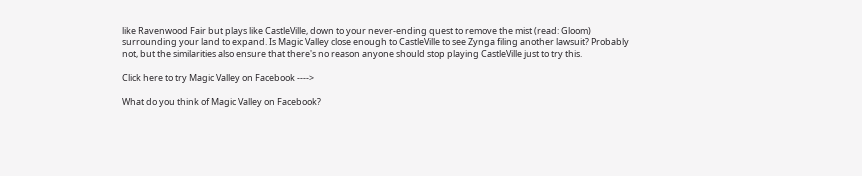like Ravenwood Fair but plays like CastleVille, down to your never-ending quest to remove the mist (read: Gloom) surrounding your land to expand. Is Magic Valley close enough to CastleVille to see Zynga filing another lawsuit? Probably not, but the similarities also ensure that there's no reason anyone should stop playing CastleVille just to try this.

Click here to try Magic Valley on Facebook ---->

What do you think of Magic Valley on Facebook?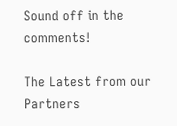Sound off in the comments!

The Latest from our Partners